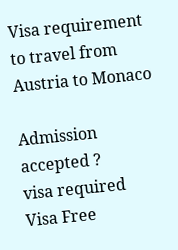Visa requirement to travel from Austria to Monaco

Admission accepted ?
visa required
Visa Free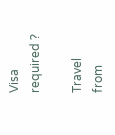Visa required ?

Travel from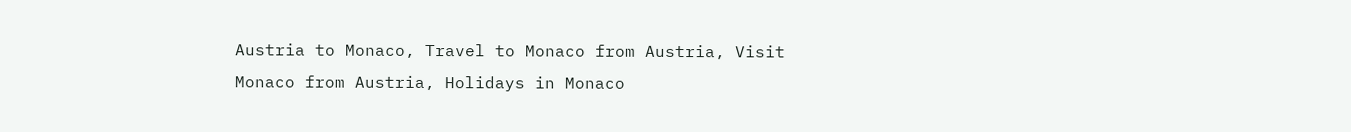Austria to Monaco, Travel to Monaco from Austria, Visit Monaco from Austria, Holidays in Monaco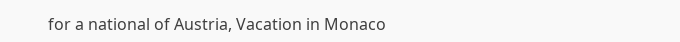for a national of Austria, Vacation in Monaco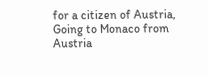for a citizen of Austria, Going to Monaco from Austria